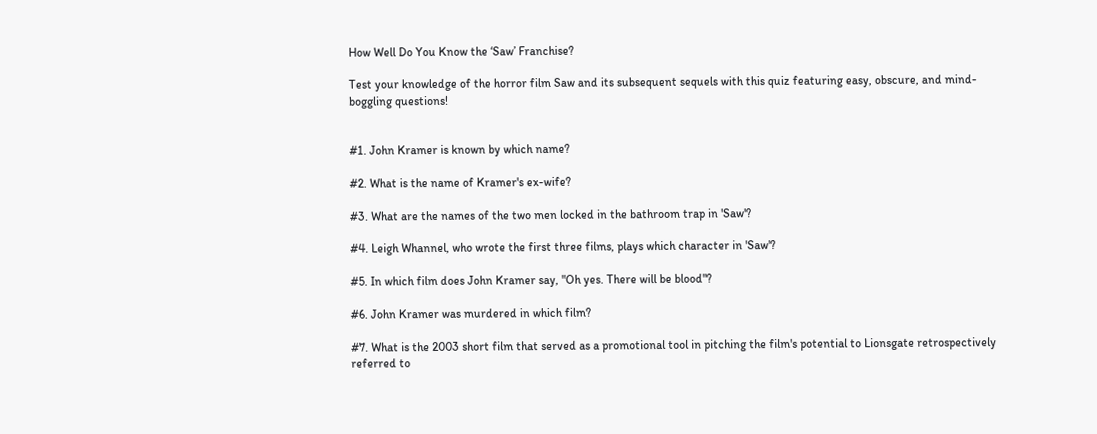How Well Do You Know the ‘Saw’ Franchise?

Test your knowledge of the horror film Saw and its subsequent sequels with this quiz featuring easy, obscure, and mind-boggling questions!


#1. John Kramer is known by which name?

#2. What is the name of Kramer's ex-wife?

#3. What are the names of the two men locked in the bathroom trap in 'Saw'?

#4. Leigh Whannel, who wrote the first three films, plays which character in 'Saw'?

#5. In which film does John Kramer say, "Oh yes. There will be blood"?

#6. John Kramer was murdered in which film?

#7. What is the 2003 short film that served as a promotional tool in pitching the film's potential to Lionsgate retrospectively referred to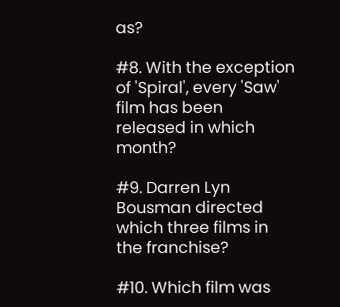as?

#8. With the exception of 'Spiral', every 'Saw' film has been released in which month?

#9. Darren Lyn Bousman directed which three films in the franchise?

#10. Which film was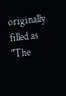originally filled as "The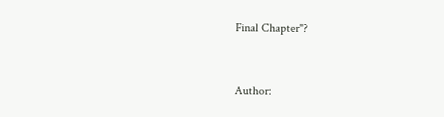Final Chapter"?


Author: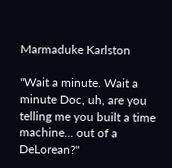Marmaduke Karlston

"Wait a minute. Wait a minute Doc, uh, are you telling me you built a time machine... out of a DeLorean?"